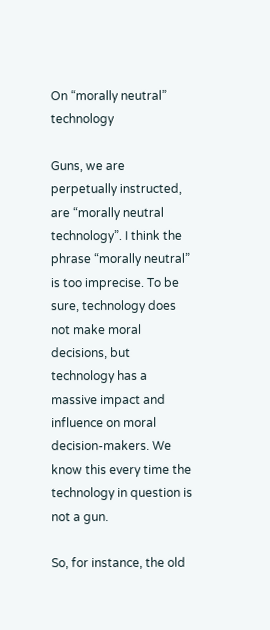On “morally neutral” technology

Guns, we are perpetually instructed, are “morally neutral technology”. I think the phrase “morally neutral” is too imprecise. To be sure, technology does not make moral decisions, but technology has a massive impact and influence on moral decision-makers. We know this every time the technology in question is not a gun.

So, for instance, the old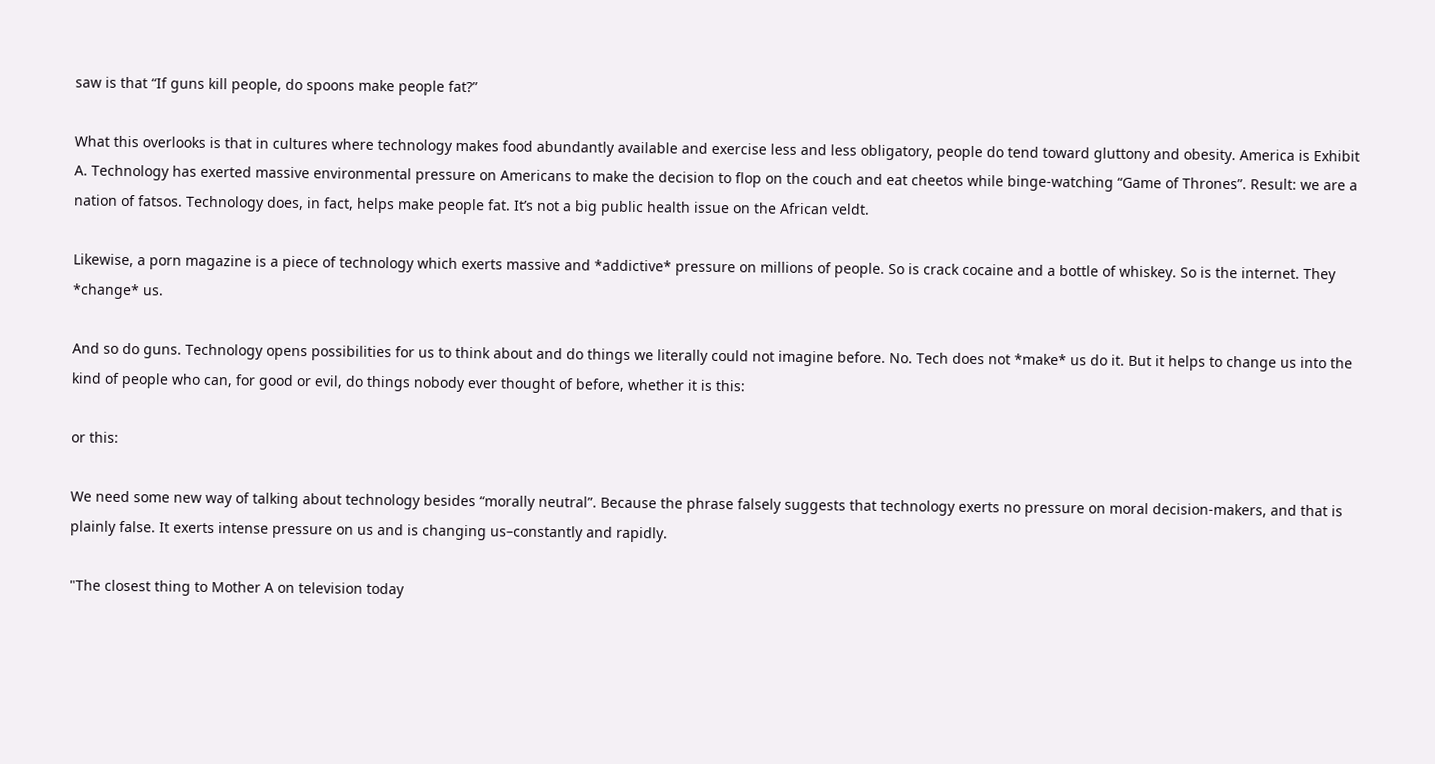saw is that “If guns kill people, do spoons make people fat?”

What this overlooks is that in cultures where technology makes food abundantly available and exercise less and less obligatory, people do tend toward gluttony and obesity. America is Exhibit A. Technology has exerted massive environmental pressure on Americans to make the decision to flop on the couch and eat cheetos while binge-watching “Game of Thrones”. Result: we are a nation of fatsos. Technology does, in fact, helps make people fat. It’s not a big public health issue on the African veldt.

Likewise, a porn magazine is a piece of technology which exerts massive and *addictive* pressure on millions of people. So is crack cocaine and a bottle of whiskey. So is the internet. They *change* us.

And so do guns. Technology opens possibilities for us to think about and do things we literally could not imagine before. No. Tech does not *make* us do it. But it helps to change us into the kind of people who can, for good or evil, do things nobody ever thought of before, whether it is this:

or this:

We need some new way of talking about technology besides “morally neutral”. Because the phrase falsely suggests that technology exerts no pressure on moral decision-makers, and that is plainly false. It exerts intense pressure on us and is changing us–constantly and rapidly.

"The closest thing to Mother A on television today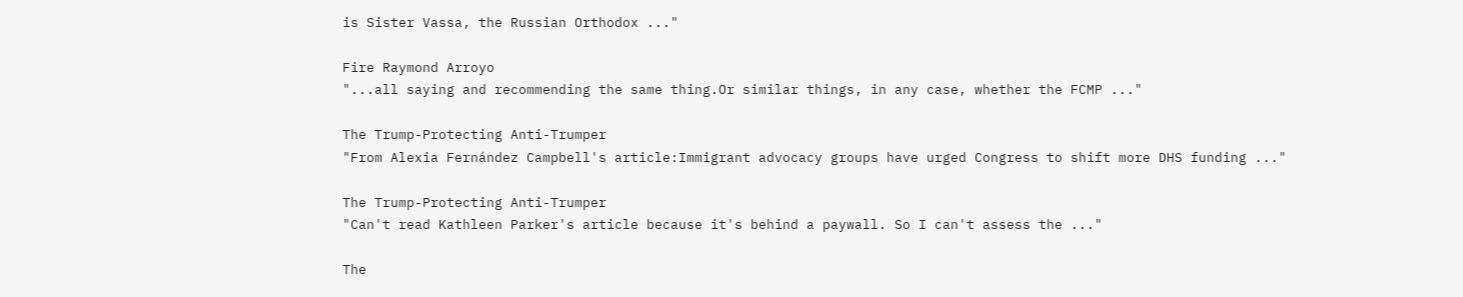is Sister Vassa, the Russian Orthodox ..."

Fire Raymond Arroyo
"...all saying and recommending the same thing.Or similar things, in any case, whether the FCMP ..."

The Trump-Protecting Anti-Trumper
"From Alexia Fernández Campbell's article:Immigrant advocacy groups have urged Congress to shift more DHS funding ..."

The Trump-Protecting Anti-Trumper
"Can't read Kathleen Parker's article because it's behind a paywall. So I can't assess the ..."

The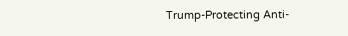Trump-Protecting Anti-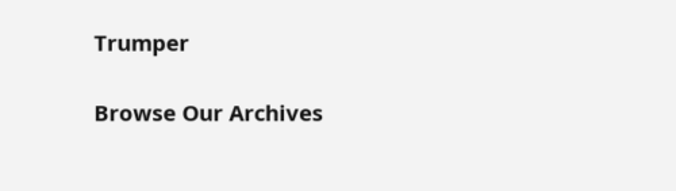Trumper

Browse Our Archives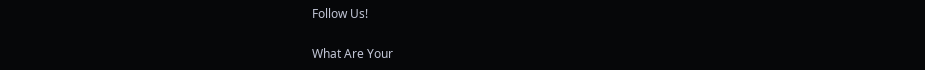Follow Us!

What Are Your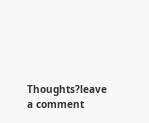Thoughts?leave a comment